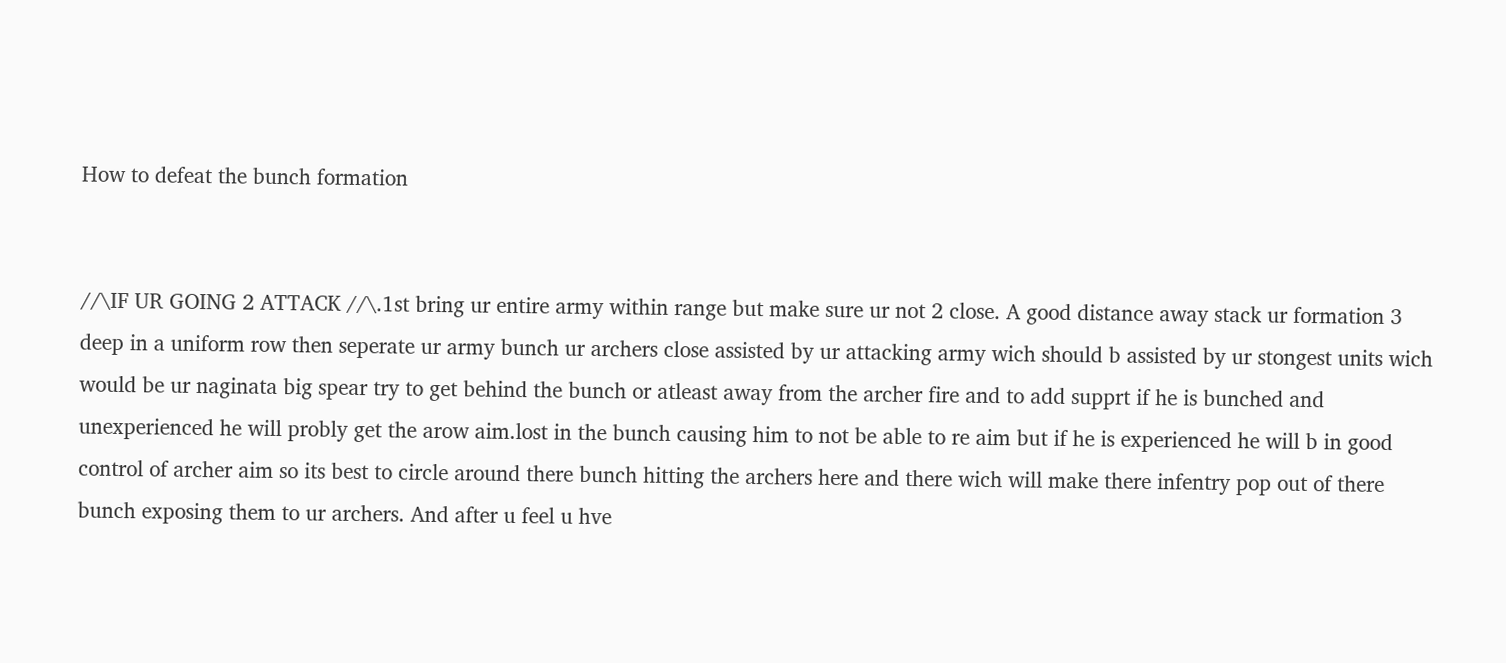How to defeat the bunch formation


//\IF UR GOING 2 ATTACK //\.1st bring ur entire army within range but make sure ur not 2 close. A good distance away stack ur formation 3 deep in a uniform row then seperate ur army bunch ur archers close assisted by ur attacking army wich should b assisted by ur stongest units wich would be ur naginata big spear try to get behind the bunch or atleast away from the archer fire and to add supprt if he is bunched and unexperienced he will probly get the arow aim.lost in the bunch causing him to not be able to re aim but if he is experienced he will b in good control of archer aim so its best to circle around there bunch hitting the archers here and there wich will make there infentry pop out of there bunch exposing them to ur archers. And after u feel u hve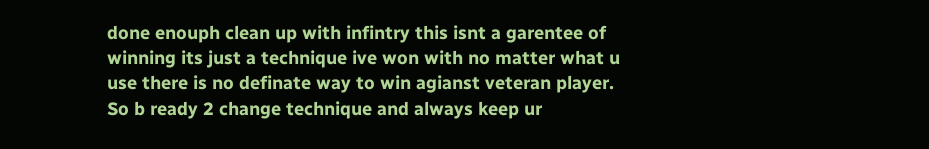done enouph clean up with infintry this isnt a garentee of winning its just a technique ive won with no matter what u use there is no definate way to win agianst veteran player. So b ready 2 change technique and always keep ur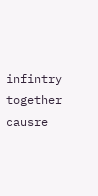infintry together causre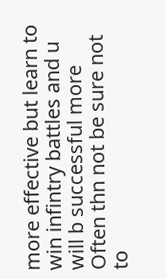more effective but learn to win infintry battles and u will b successful more Often thn not be sure not to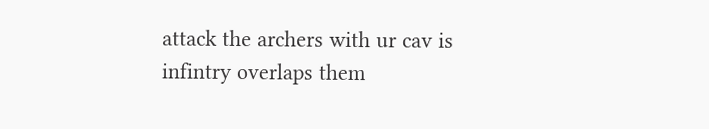attack the archers with ur cav is infintry overlaps them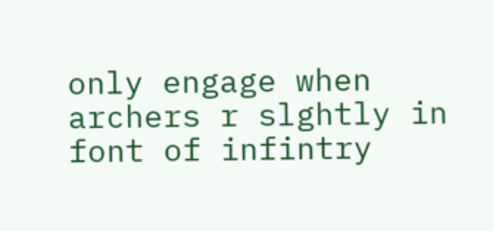only engage when archers r slghtly in font of infintry